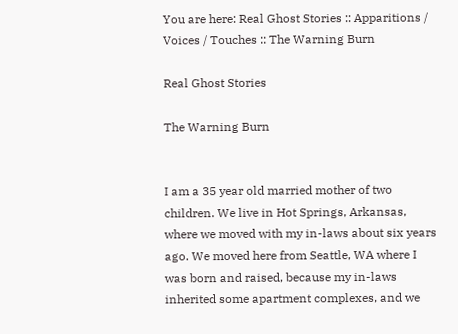You are here: Real Ghost Stories :: Apparitions / Voices / Touches :: The Warning Burn

Real Ghost Stories

The Warning Burn


I am a 35 year old married mother of two children. We live in Hot Springs, Arkansas, where we moved with my in-laws about six years ago. We moved here from Seattle, WA where I was born and raised, because my in-laws inherited some apartment complexes, and we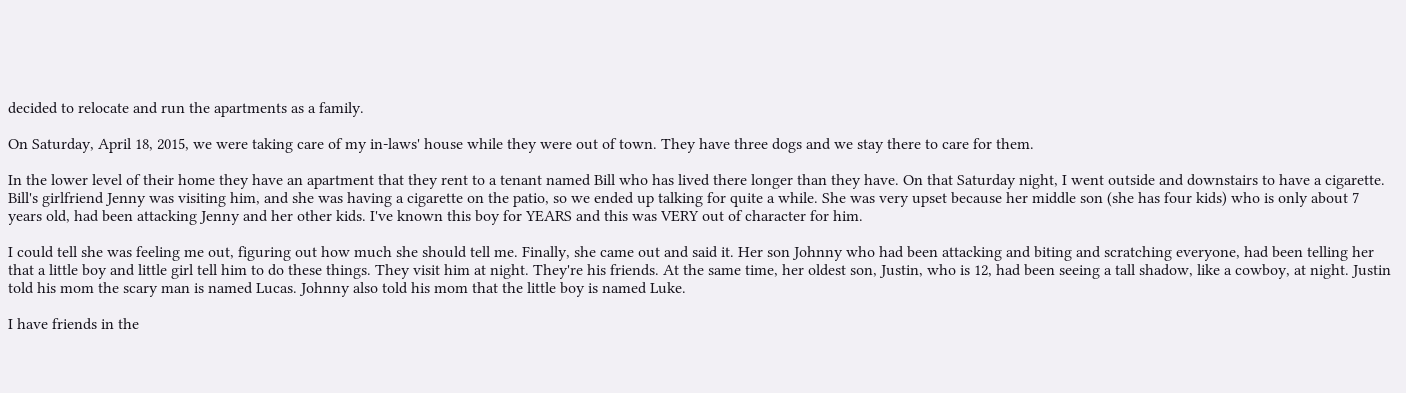decided to relocate and run the apartments as a family.

On Saturday, April 18, 2015, we were taking care of my in-laws' house while they were out of town. They have three dogs and we stay there to care for them.

In the lower level of their home they have an apartment that they rent to a tenant named Bill who has lived there longer than they have. On that Saturday night, I went outside and downstairs to have a cigarette. Bill's girlfriend Jenny was visiting him, and she was having a cigarette on the patio, so we ended up talking for quite a while. She was very upset because her middle son (she has four kids) who is only about 7 years old, had been attacking Jenny and her other kids. I've known this boy for YEARS and this was VERY out of character for him.

I could tell she was feeling me out, figuring out how much she should tell me. Finally, she came out and said it. Her son Johnny who had been attacking and biting and scratching everyone, had been telling her that a little boy and little girl tell him to do these things. They visit him at night. They're his friends. At the same time, her oldest son, Justin, who is 12, had been seeing a tall shadow, like a cowboy, at night. Justin told his mom the scary man is named Lucas. Johnny also told his mom that the little boy is named Luke.

I have friends in the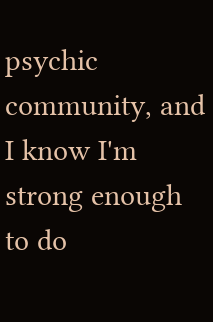psychic community, and I know I'm strong enough to do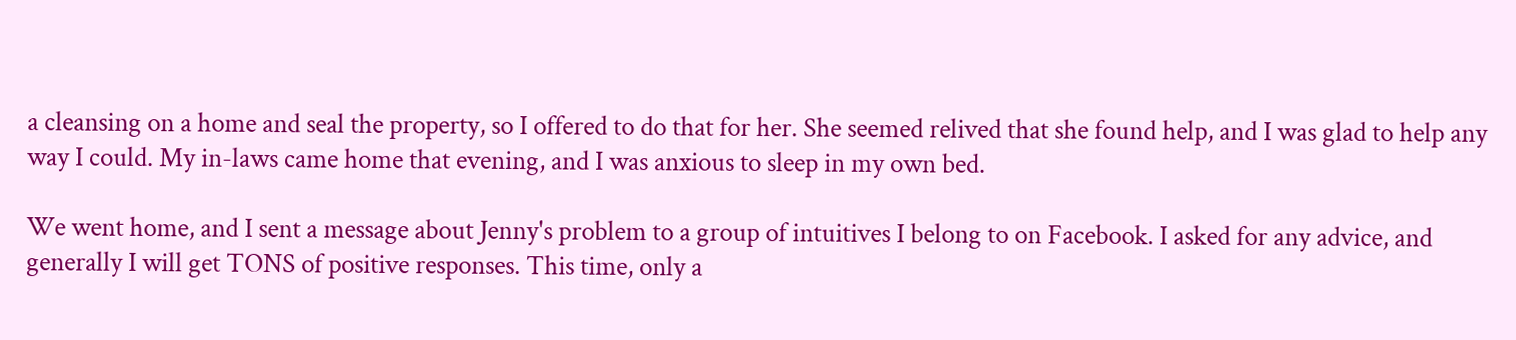a cleansing on a home and seal the property, so I offered to do that for her. She seemed relived that she found help, and I was glad to help any way I could. My in-laws came home that evening, and I was anxious to sleep in my own bed.

We went home, and I sent a message about Jenny's problem to a group of intuitives I belong to on Facebook. I asked for any advice, and generally I will get TONS of positive responses. This time, only a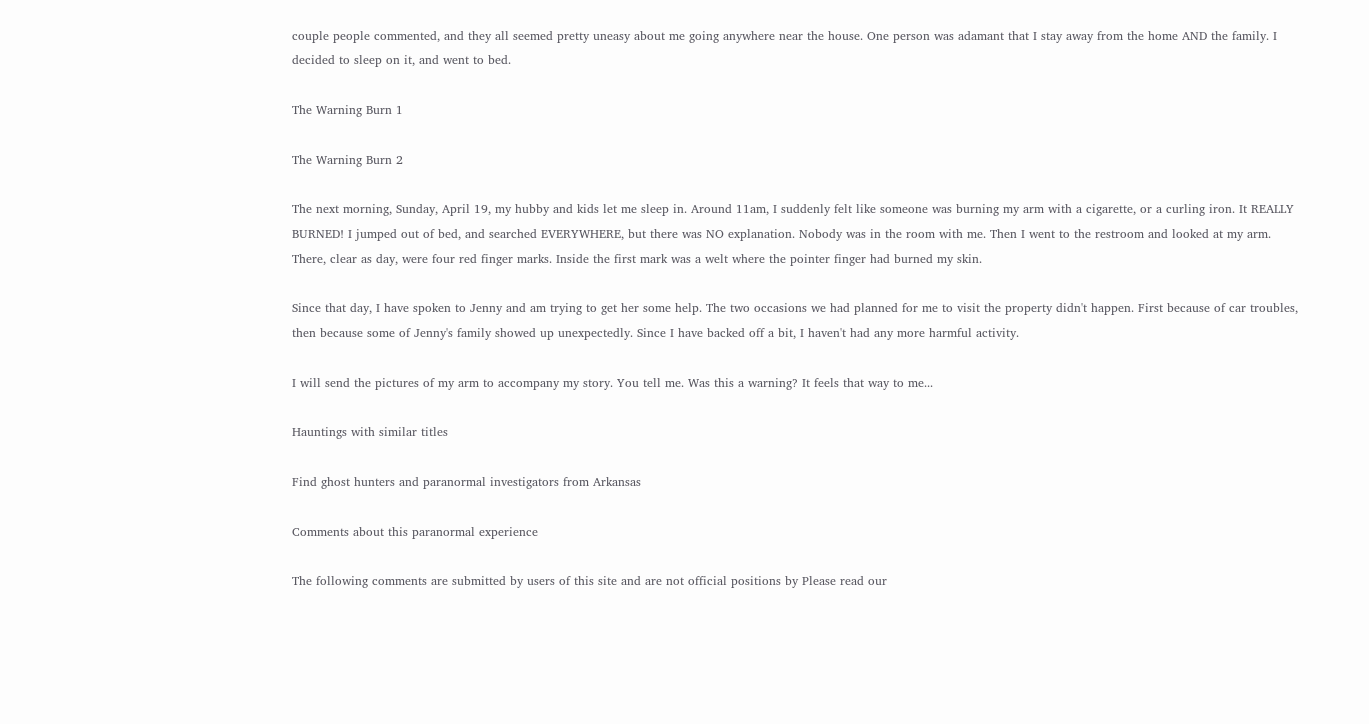couple people commented, and they all seemed pretty uneasy about me going anywhere near the house. One person was adamant that I stay away from the home AND the family. I decided to sleep on it, and went to bed.

The Warning Burn 1

The Warning Burn 2

The next morning, Sunday, April 19, my hubby and kids let me sleep in. Around 11am, I suddenly felt like someone was burning my arm with a cigarette, or a curling iron. It REALLY BURNED! I jumped out of bed, and searched EVERYWHERE, but there was NO explanation. Nobody was in the room with me. Then I went to the restroom and looked at my arm. There, clear as day, were four red finger marks. Inside the first mark was a welt where the pointer finger had burned my skin.

Since that day, I have spoken to Jenny and am trying to get her some help. The two occasions we had planned for me to visit the property didn't happen. First because of car troubles, then because some of Jenny's family showed up unexpectedly. Since I have backed off a bit, I haven't had any more harmful activity.

I will send the pictures of my arm to accompany my story. You tell me. Was this a warning? It feels that way to me...

Hauntings with similar titles

Find ghost hunters and paranormal investigators from Arkansas

Comments about this paranormal experience

The following comments are submitted by users of this site and are not official positions by Please read our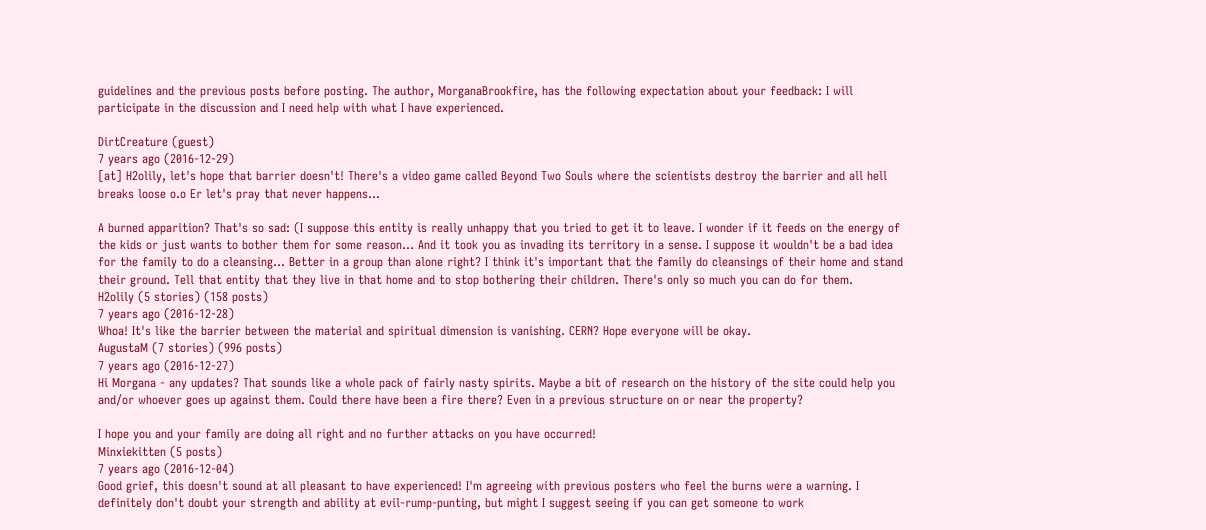guidelines and the previous posts before posting. The author, MorganaBrookfire, has the following expectation about your feedback: I will participate in the discussion and I need help with what I have experienced.

DirtCreature (guest)
7 years ago (2016-12-29)
[at] H2olily, let's hope that barrier doesn't! There's a video game called Beyond Two Souls where the scientists destroy the barrier and all hell breaks loose o.o Er let's pray that never happens...

A burned apparition? That's so sad: (I suppose this entity is really unhappy that you tried to get it to leave. I wonder if it feeds on the energy of the kids or just wants to bother them for some reason... And it took you as invading its territory in a sense. I suppose it wouldn't be a bad idea for the family to do a cleansing... Better in a group than alone right? I think it's important that the family do cleansings of their home and stand their ground. Tell that entity that they live in that home and to stop bothering their children. There's only so much you can do for them.
H2olily (5 stories) (158 posts)
7 years ago (2016-12-28)
Whoa! It's like the barrier between the material and spiritual dimension is vanishing. CERN? Hope everyone will be okay.
AugustaM (7 stories) (996 posts)
7 years ago (2016-12-27)
Hi Morgana - any updates? That sounds like a whole pack of fairly nasty spirits. Maybe a bit of research on the history of the site could help you and/or whoever goes up against them. Could there have been a fire there? Even in a previous structure on or near the property?

I hope you and your family are doing all right and no further attacks on you have occurred!
Minxiekitten (5 posts)
7 years ago (2016-12-04)
Good grief, this doesn't sound at all pleasant to have experienced! I'm agreeing with previous posters who feel the burns were a warning. I definitely don't doubt your strength and ability at evil-rump-punting, but might I suggest seeing if you can get someone to work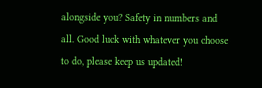alongside you? Safety in numbers and all. Good luck with whatever you choose to do, please keep us updated!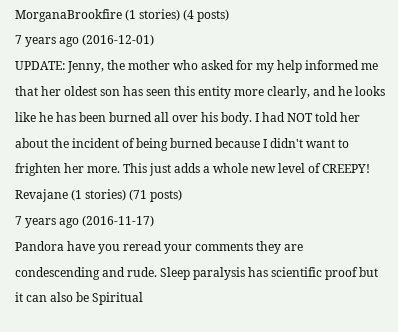MorganaBrookfire (1 stories) (4 posts)
7 years ago (2016-12-01)
UPDATE: Jenny, the mother who asked for my help informed me that her oldest son has seen this entity more clearly, and he looks like he has been burned all over his body. I had NOT told her about the incident of being burned because I didn't want to frighten her more. This just adds a whole new level of CREEPY!
Revajane (1 stories) (71 posts)
7 years ago (2016-11-17)
Pandora have you reread your comments they are condescending and rude. Sleep paralysis has scientific proof but it can also be Spiritual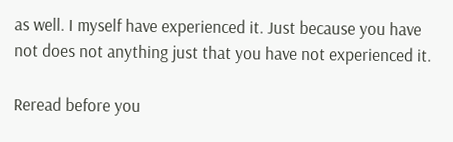as well. I myself have experienced it. Just because you have not does not anything just that you have not experienced it.

Reread before you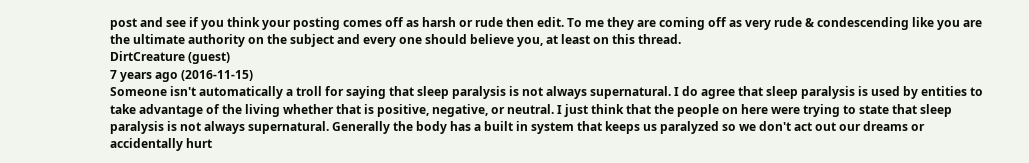post and see if you think your posting comes off as harsh or rude then edit. To me they are coming off as very rude & condescending like you are the ultimate authority on the subject and every one should believe you, at least on this thread.
DirtCreature (guest)
7 years ago (2016-11-15)
Someone isn't automatically a troll for saying that sleep paralysis is not always supernatural. I do agree that sleep paralysis is used by entities to take advantage of the living whether that is positive, negative, or neutral. I just think that the people on here were trying to state that sleep paralysis is not always supernatural. Generally the body has a built in system that keeps us paralyzed so we don't act out our dreams or accidentally hurt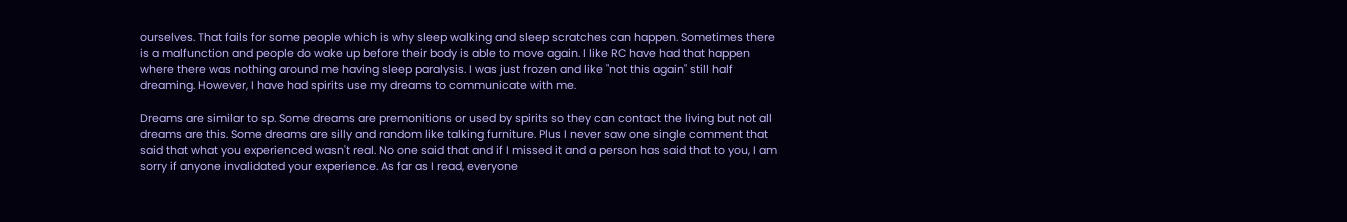ourselves. That fails for some people which is why sleep walking and sleep scratches can happen. Sometimes there is a malfunction and people do wake up before their body is able to move again. I like RC have had that happen where there was nothing around me having sleep paralysis. I was just frozen and like "not this again" still half dreaming. However, I have had spirits use my dreams to communicate with me.

Dreams are similar to sp. Some dreams are premonitions or used by spirits so they can contact the living but not all dreams are this. Some dreams are silly and random like talking furniture. Plus I never saw one single comment that said that what you experienced wasn't real. No one said that and if I missed it and a person has said that to you, I am sorry if anyone invalidated your experience. As far as I read, everyone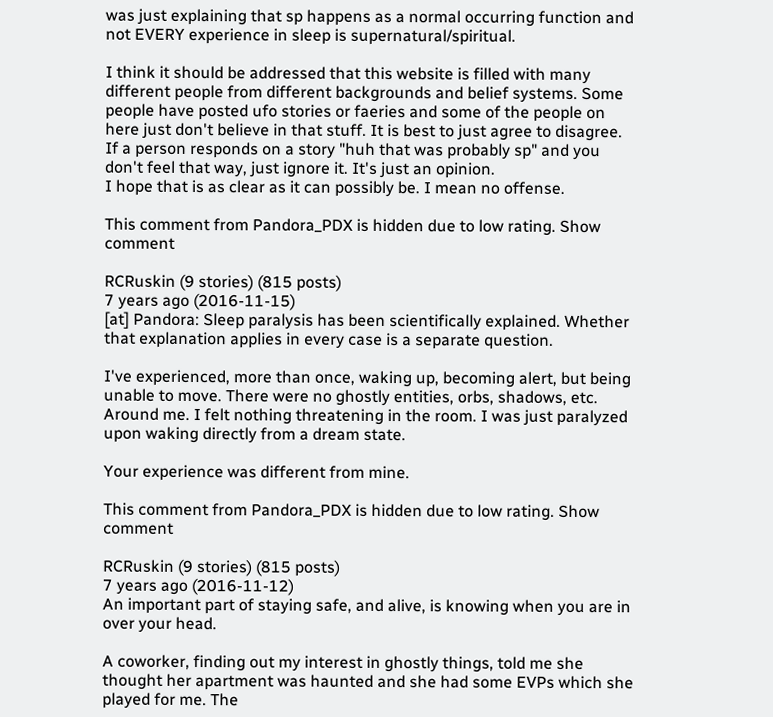was just explaining that sp happens as a normal occurring function and not EVERY experience in sleep is supernatural/spiritual.

I think it should be addressed that this website is filled with many different people from different backgrounds and belief systems. Some people have posted ufo stories or faeries and some of the people on here just don't believe in that stuff. It is best to just agree to disagree. If a person responds on a story "huh that was probably sp" and you don't feel that way, just ignore it. It's just an opinion.
I hope that is as clear as it can possibly be. I mean no offense.

This comment from Pandora_PDX is hidden due to low rating. Show comment

RCRuskin (9 stories) (815 posts)
7 years ago (2016-11-15)
[at] Pandora: Sleep paralysis has been scientifically explained. Whether that explanation applies in every case is a separate question.

I've experienced, more than once, waking up, becoming alert, but being unable to move. There were no ghostly entities, orbs, shadows, etc. Around me. I felt nothing threatening in the room. I was just paralyzed upon waking directly from a dream state.

Your experience was different from mine.

This comment from Pandora_PDX is hidden due to low rating. Show comment

RCRuskin (9 stories) (815 posts)
7 years ago (2016-11-12)
An important part of staying safe, and alive, is knowing when you are in over your head.

A coworker, finding out my interest in ghostly things, told me she thought her apartment was haunted and she had some EVPs which she played for me. The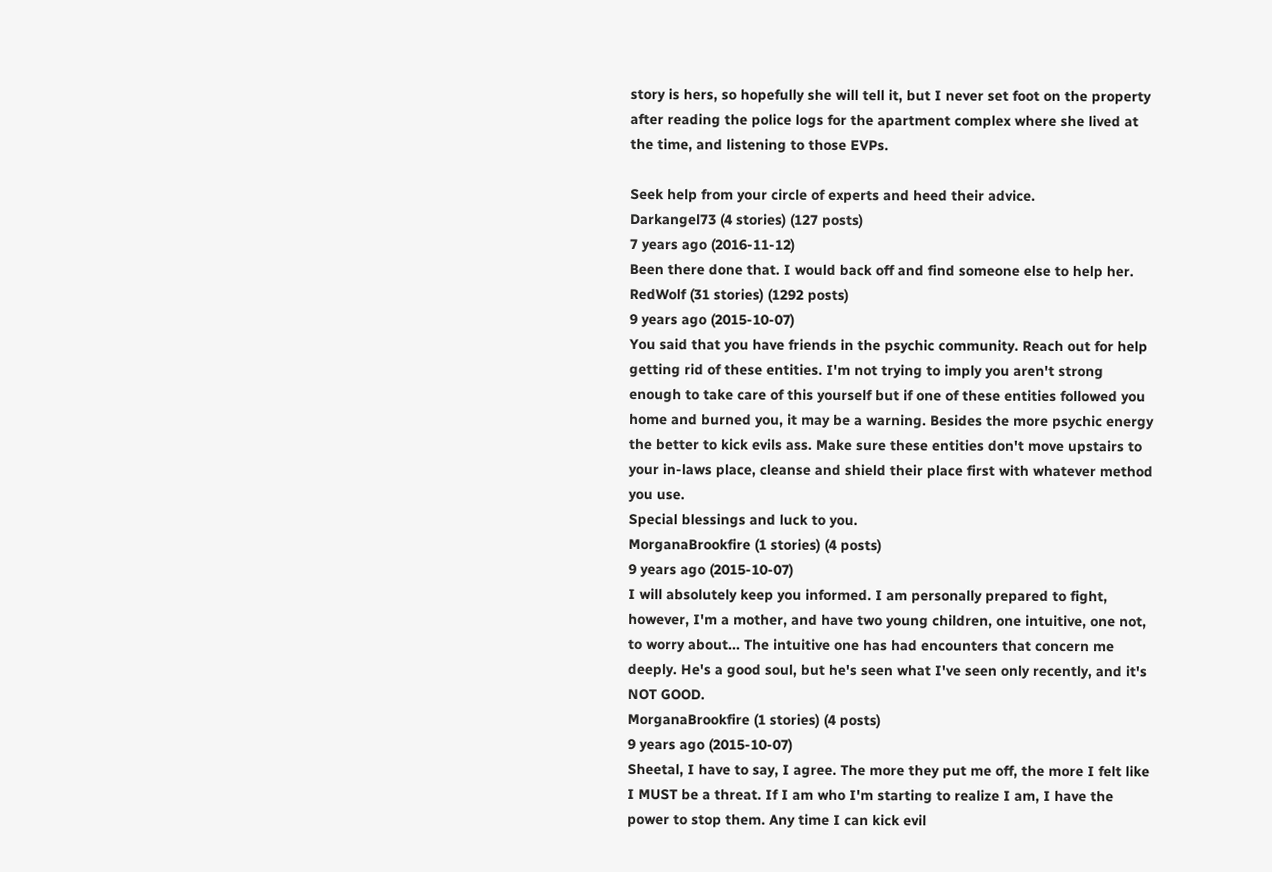story is hers, so hopefully she will tell it, but I never set foot on the property after reading the police logs for the apartment complex where she lived at the time, and listening to those EVPs.

Seek help from your circle of experts and heed their advice.
Darkangel73 (4 stories) (127 posts)
7 years ago (2016-11-12)
Been there done that. I would back off and find someone else to help her.
RedWolf (31 stories) (1292 posts)
9 years ago (2015-10-07)
You said that you have friends in the psychic community. Reach out for help getting rid of these entities. I'm not trying to imply you aren't strong enough to take care of this yourself but if one of these entities followed you home and burned you, it may be a warning. Besides the more psychic energy the better to kick evils ass. Make sure these entities don't move upstairs to your in-laws place, cleanse and shield their place first with whatever method you use.
Special blessings and luck to you.
MorganaBrookfire (1 stories) (4 posts)
9 years ago (2015-10-07)
I will absolutely keep you informed. I am personally prepared to fight, however, I'm a mother, and have two young children, one intuitive, one not, to worry about... The intuitive one has had encounters that concern me deeply. He's a good soul, but he's seen what I've seen only recently, and it's NOT GOOD.
MorganaBrookfire (1 stories) (4 posts)
9 years ago (2015-10-07)
Sheetal, I have to say, I agree. The more they put me off, the more I felt like I MUST be a threat. If I am who I'm starting to realize I am, I have the power to stop them. Any time I can kick evil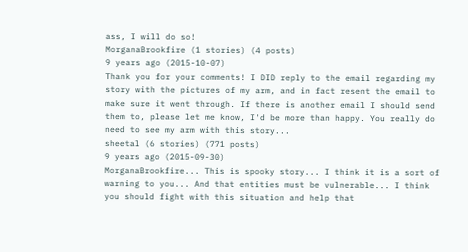ass, I will do so!
MorganaBrookfire (1 stories) (4 posts)
9 years ago (2015-10-07)
Thank you for your comments! I DID reply to the email regarding my story with the pictures of my arm, and in fact resent the email to make sure it went through. If there is another email I should send them to, please let me know, I'd be more than happy. You really do need to see my arm with this story...
sheetal (6 stories) (771 posts)
9 years ago (2015-09-30)
MorganaBrookfire... This is spooky story... I think it is a sort of warning to you... And that entities must be vulnerable... I think you should fight with this situation and help that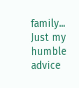family... Just my humble advice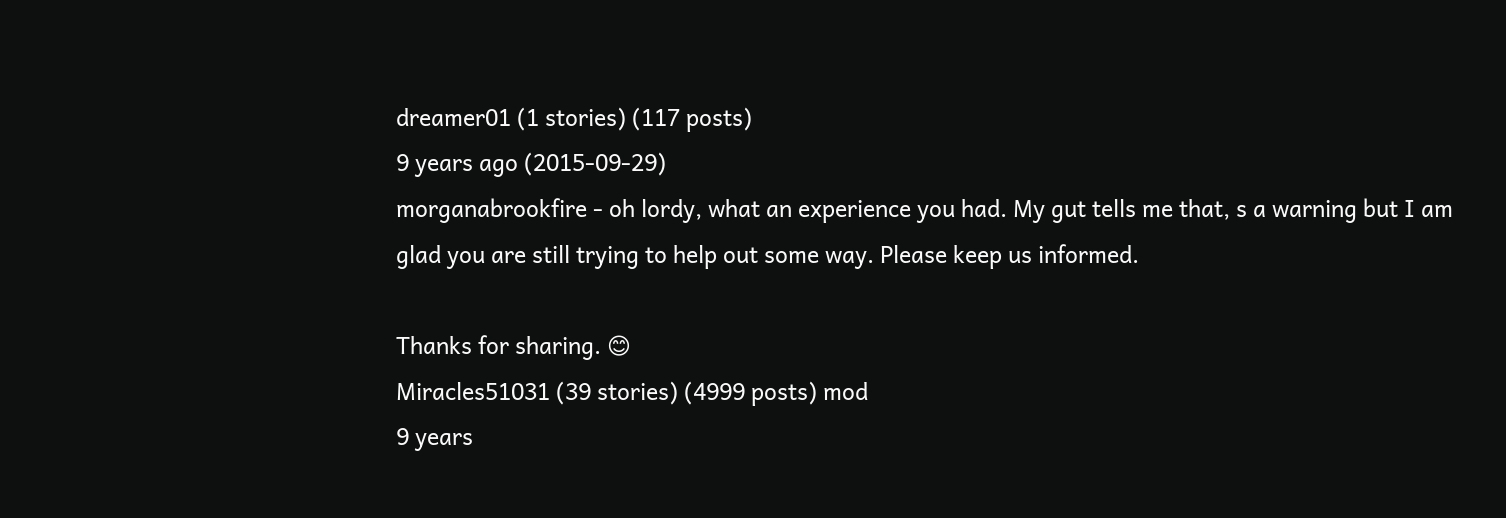dreamer01 (1 stories) (117 posts)
9 years ago (2015-09-29)
morganabrookfire - oh lordy, what an experience you had. My gut tells me that, s a warning but I am glad you are still trying to help out some way. Please keep us informed.

Thanks for sharing. 😊
Miracles51031 (39 stories) (4999 posts) mod
9 years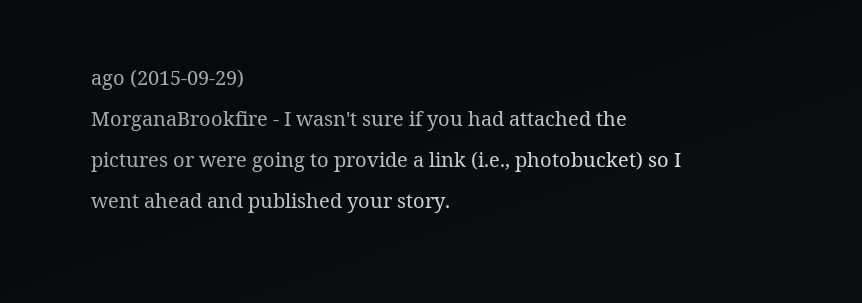ago (2015-09-29)
MorganaBrookfire - I wasn't sure if you had attached the pictures or were going to provide a link (i.e., photobucket) so I went ahead and published your story.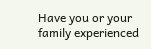Have you or your family experienced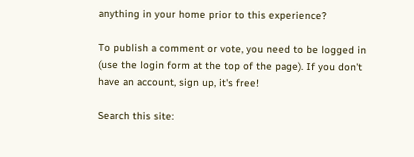anything in your home prior to this experience?

To publish a comment or vote, you need to be logged in (use the login form at the top of the page). If you don't have an account, sign up, it's free!

Search this site: